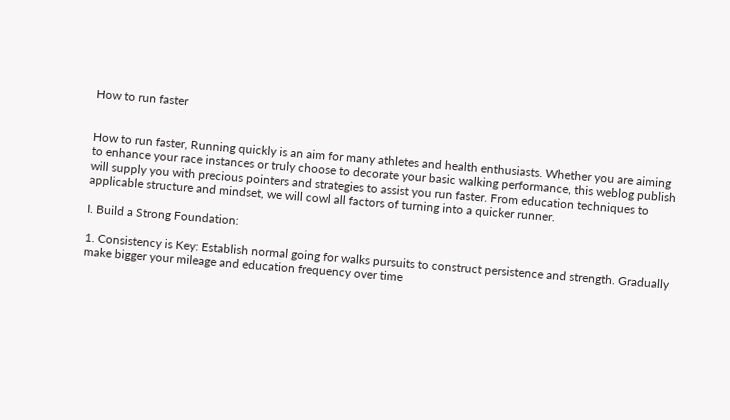How to run faster


How to run faster, Running quickly is an aim for many athletes and health enthusiasts. Whether you are aiming to enhance your race instances or truly choose to decorate your basic walking performance, this weblog publish will supply you with precious pointers and strategies to assist you run faster. From education techniques to applicable structure and mindset, we will cowl all factors of turning into a quicker runner.

I. Build a Strong Foundation:

1. Consistency is Key: Establish normal going for walks pursuits to construct persistence and strength. Gradually make bigger your mileage and education frequency over time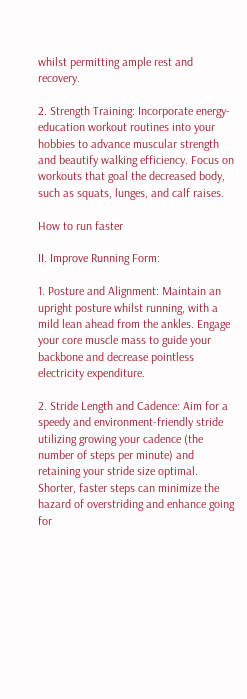whilst permitting ample rest and recovery.

2. Strength Training: Incorporate energy-education workout routines into your hobbies to advance muscular strength and beautify walking efficiency. Focus on workouts that goal the decreased body, such as squats, lunges, and calf raises.

How to run faster

II. Improve Running Form:

1. Posture and Alignment: Maintain an upright posture whilst running, with a mild lean ahead from the ankles. Engage your core muscle mass to guide your backbone and decrease pointless electricity expenditure.

2. Stride Length and Cadence: Aim for a speedy and environment-friendly stride utilizing growing your cadence (the number of steps per minute) and retaining your stride size optimal. Shorter, faster steps can minimize the hazard of overstriding and enhance going for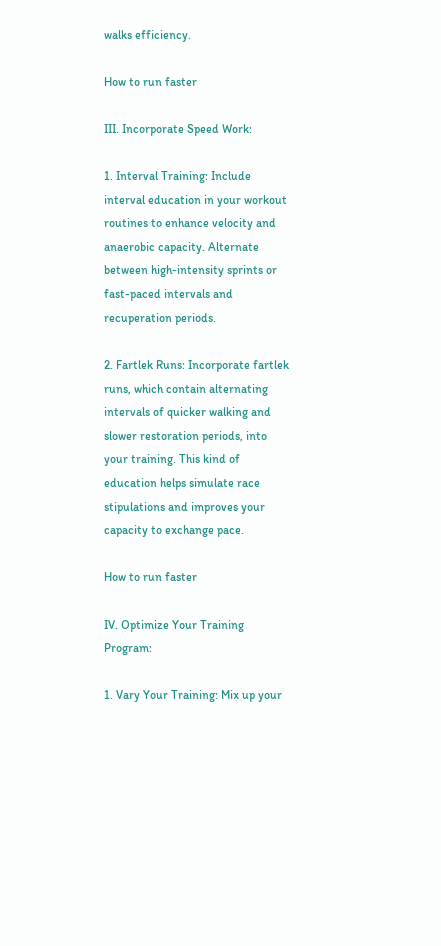walks efficiency.

How to run faster

III. Incorporate Speed Work:

1. Interval Training: Include interval education in your workout routines to enhance velocity and anaerobic capacity. Alternate between high-intensity sprints or fast-paced intervals and recuperation periods.

2. Fartlek Runs: Incorporate fartlek runs, which contain alternating intervals of quicker walking and slower restoration periods, into your training. This kind of education helps simulate race stipulations and improves your capacity to exchange pace.

How to run faster

IV. Optimize Your Training Program:

1. Vary Your Training: Mix up your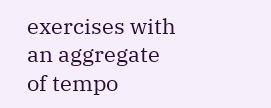exercises with an aggregate of tempo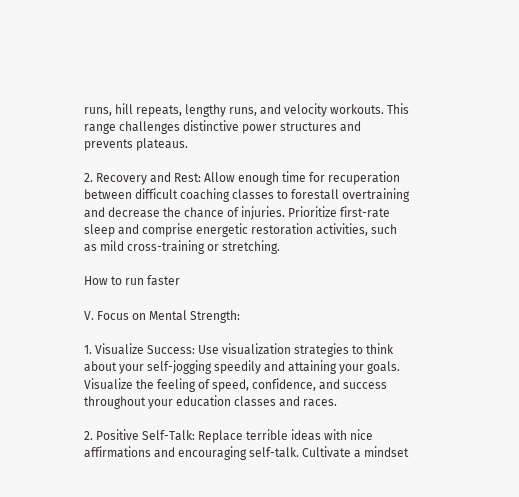runs, hill repeats, lengthy runs, and velocity workouts. This range challenges distinctive power structures and prevents plateaus.

2. Recovery and Rest: Allow enough time for recuperation between difficult coaching classes to forestall overtraining and decrease the chance of injuries. Prioritize first-rate sleep and comprise energetic restoration activities, such as mild cross-training or stretching.

How to run faster

V. Focus on Mental Strength:

1. Visualize Success: Use visualization strategies to think about your self-jogging speedily and attaining your goals. Visualize the feeling of speed, confidence, and success throughout your education classes and races.

2. Positive Self-Talk: Replace terrible ideas with nice affirmations and encouraging self-talk. Cultivate a mindset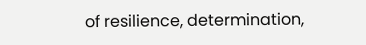of resilience, determination,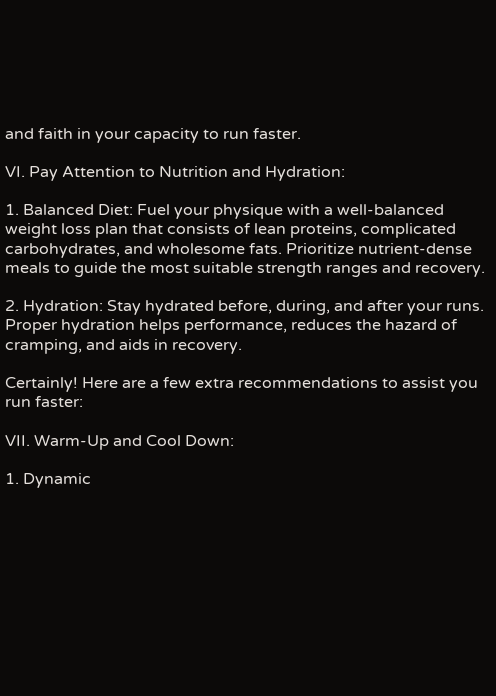and faith in your capacity to run faster.

VI. Pay Attention to Nutrition and Hydration:

1. Balanced Diet: Fuel your physique with a well-balanced weight loss plan that consists of lean proteins, complicated carbohydrates, and wholesome fats. Prioritize nutrient-dense meals to guide the most suitable strength ranges and recovery.

2. Hydration: Stay hydrated before, during, and after your runs. Proper hydration helps performance, reduces the hazard of cramping, and aids in recovery.

Certainly! Here are a few extra recommendations to assist you run faster:

VII. Warm-Up and Cool Down:

1. Dynamic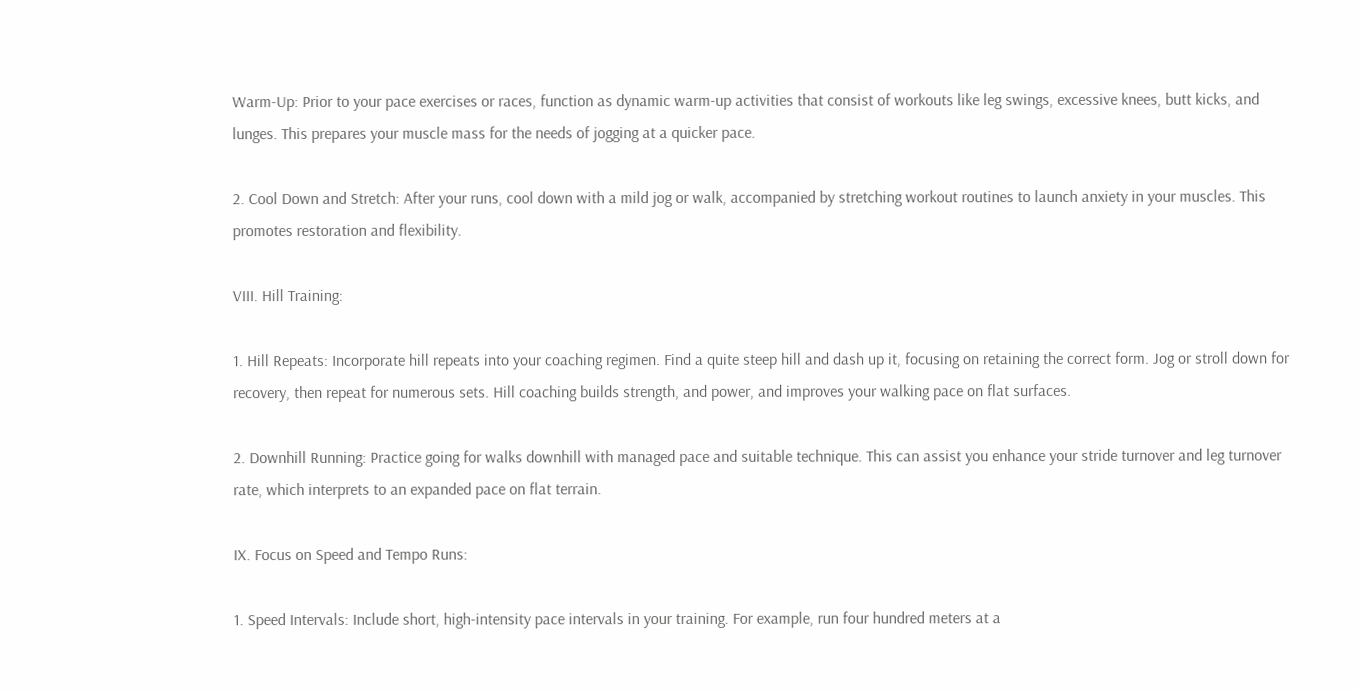Warm-Up: Prior to your pace exercises or races, function as dynamic warm-up activities that consist of workouts like leg swings, excessive knees, butt kicks, and lunges. This prepares your muscle mass for the needs of jogging at a quicker pace.

2. Cool Down and Stretch: After your runs, cool down with a mild jog or walk, accompanied by stretching workout routines to launch anxiety in your muscles. This promotes restoration and flexibility.

VIII. Hill Training:

1. Hill Repeats: Incorporate hill repeats into your coaching regimen. Find a quite steep hill and dash up it, focusing on retaining the correct form. Jog or stroll down for recovery, then repeat for numerous sets. Hill coaching builds strength, and power, and improves your walking pace on flat surfaces.

2. Downhill Running: Practice going for walks downhill with managed pace and suitable technique. This can assist you enhance your stride turnover and leg turnover rate, which interprets to an expanded pace on flat terrain.

IX. Focus on Speed and Tempo Runs:

1. Speed Intervals: Include short, high-intensity pace intervals in your training. For example, run four hundred meters at a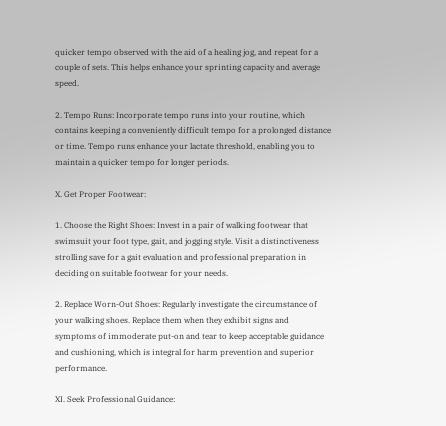quicker tempo observed with the aid of a healing jog, and repeat for a couple of sets. This helps enhance your sprinting capacity and average speed.

2. Tempo Runs: Incorporate tempo runs into your routine, which contains keeping a conveniently difficult tempo for a prolonged distance or time. Tempo runs enhance your lactate threshold, enabling you to maintain a quicker tempo for longer periods.

X. Get Proper Footwear:

1. Choose the Right Shoes: Invest in a pair of walking footwear that swimsuit your foot type, gait, and jogging style. Visit a distinctiveness strolling save for a gait evaluation and professional preparation in deciding on suitable footwear for your needs.

2. Replace Worn-Out Shoes: Regularly investigate the circumstance of your walking shoes. Replace them when they exhibit signs and symptoms of immoderate put-on and tear to keep acceptable guidance and cushioning, which is integral for harm prevention and superior performance.

XI. Seek Professional Guidance: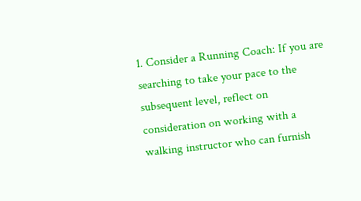1. Consider a Running Coach: If you are searching to take your pace to the subsequent level, reflect on consideration on working with a walking instructor who can furnish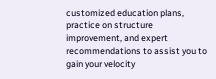customized education plans, practice on structure improvement, and expert recommendations to assist you to gain your velocity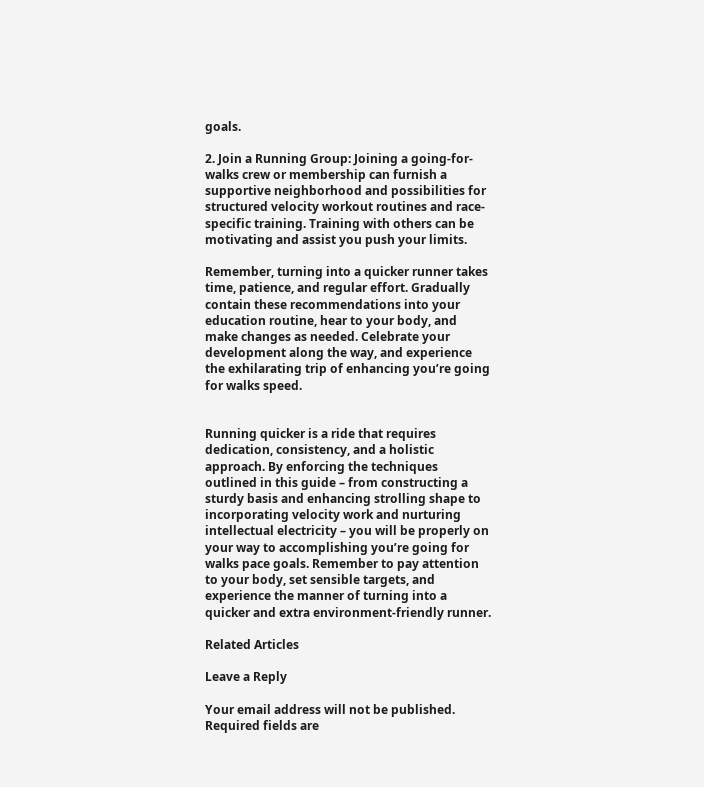goals.

2. Join a Running Group: Joining a going-for-walks crew or membership can furnish a supportive neighborhood and possibilities for structured velocity workout routines and race-specific training. Training with others can be motivating and assist you push your limits.

Remember, turning into a quicker runner takes time, patience, and regular effort. Gradually contain these recommendations into your education routine, hear to your body, and make changes as needed. Celebrate your development along the way, and experience the exhilarating trip of enhancing you’re going for walks speed.


Running quicker is a ride that requires dedication, consistency, and a holistic approach. By enforcing the techniques outlined in this guide – from constructing a sturdy basis and enhancing strolling shape to incorporating velocity work and nurturing intellectual electricity – you will be properly on your way to accomplishing you’re going for walks pace goals. Remember to pay attention to your body, set sensible targets, and experience the manner of turning into a quicker and extra environment-friendly runner.

Related Articles

Leave a Reply

Your email address will not be published. Required fields are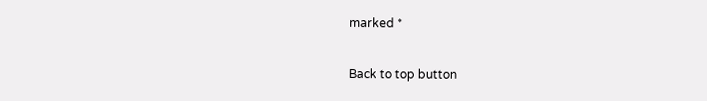marked *

Back to top button